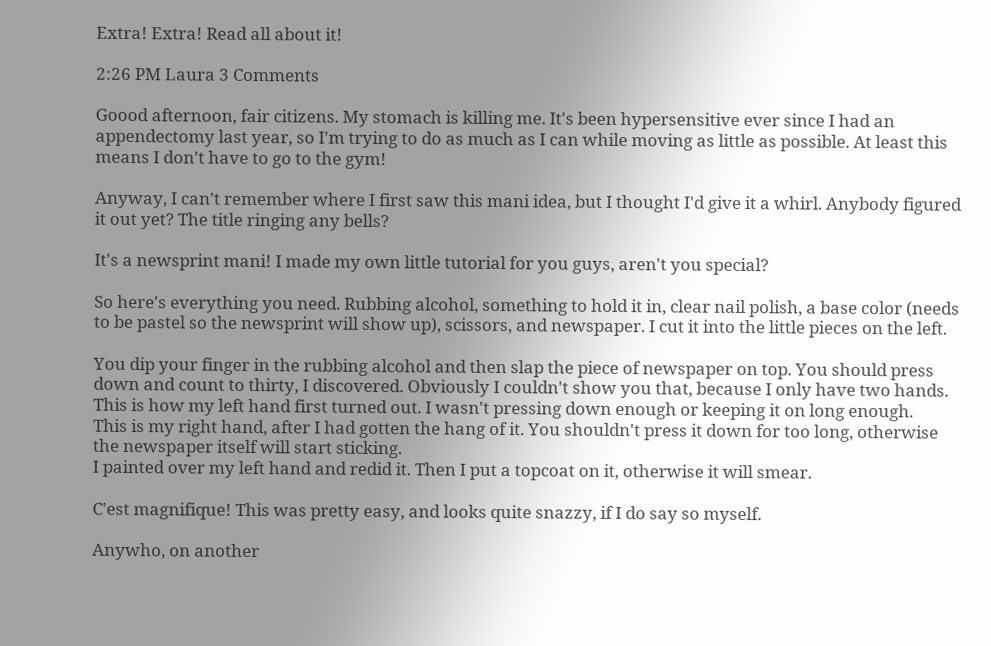Extra! Extra! Read all about it!

2:26 PM Laura 3 Comments

Goood afternoon, fair citizens. My stomach is killing me. It's been hypersensitive ever since I had an appendectomy last year, so I'm trying to do as much as I can while moving as little as possible. At least this means I don't have to go to the gym!

Anyway, I can't remember where I first saw this mani idea, but I thought I'd give it a whirl. Anybody figured it out yet? The title ringing any bells?

It's a newsprint mani! I made my own little tutorial for you guys, aren't you special?

So here's everything you need. Rubbing alcohol, something to hold it in, clear nail polish, a base color (needs to be pastel so the newsprint will show up), scissors, and newspaper. I cut it into the little pieces on the left.

You dip your finger in the rubbing alcohol and then slap the piece of newspaper on top. You should press down and count to thirty, I discovered. Obviously I couldn't show you that, because I only have two hands.
This is how my left hand first turned out. I wasn't pressing down enough or keeping it on long enough.
This is my right hand, after I had gotten the hang of it. You shouldn't press it down for too long, otherwise the newspaper itself will start sticking.
I painted over my left hand and redid it. Then I put a topcoat on it, otherwise it will smear.

C'est magnifique! This was pretty easy, and looks quite snazzy, if I do say so myself.

Anywho, on another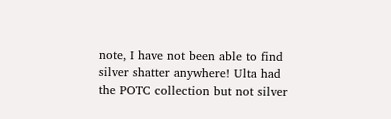note, I have not been able to find silver shatter anywhere! Ulta had the POTC collection but not silver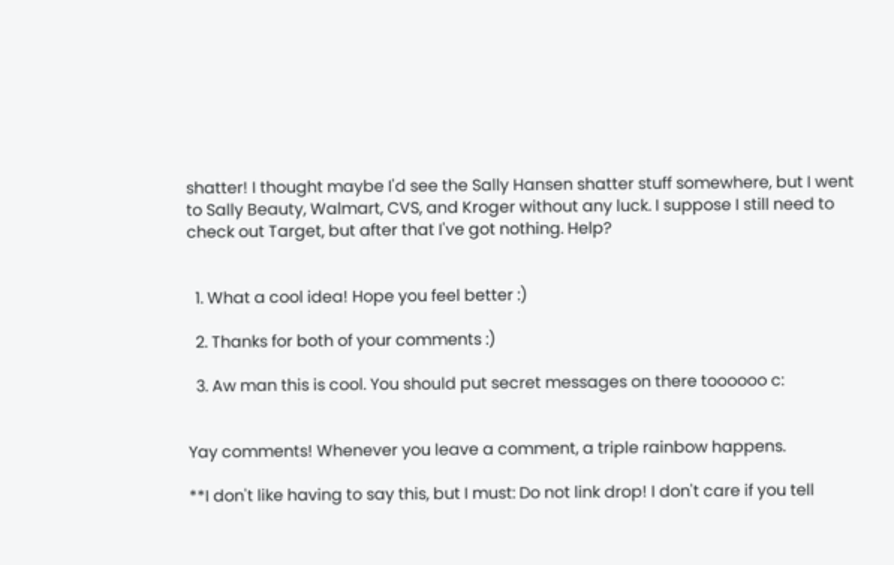shatter! I thought maybe I'd see the Sally Hansen shatter stuff somewhere, but I went to Sally Beauty, Walmart, CVS, and Kroger without any luck. I suppose I still need to check out Target, but after that I've got nothing. Help?


  1. What a cool idea! Hope you feel better :)

  2. Thanks for both of your comments :)

  3. Aw man this is cool. You should put secret messages on there toooooo c:


Yay comments! Whenever you leave a comment, a triple rainbow happens.

**I don't like having to say this, but I must: Do not link drop! I don't care if you tell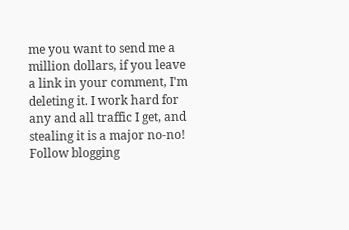me you want to send me a million dollars, if you leave a link in your comment, I'm deleting it. I work hard for any and all traffic I get, and stealing it is a major no-no! Follow blogging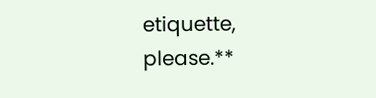etiquette, please.**